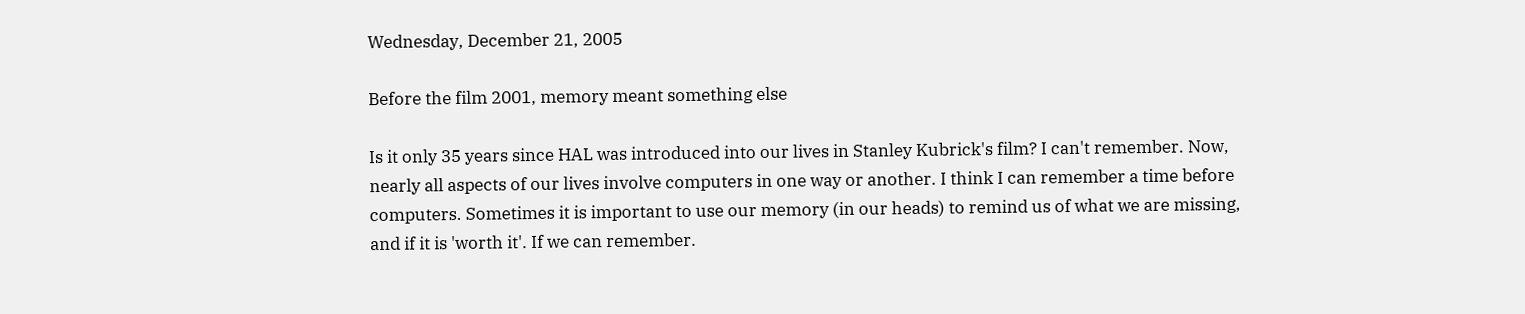Wednesday, December 21, 2005

Before the film 2001, memory meant something else

Is it only 35 years since HAL was introduced into our lives in Stanley Kubrick's film? I can't remember. Now, nearly all aspects of our lives involve computers in one way or another. I think I can remember a time before computers. Sometimes it is important to use our memory (in our heads) to remind us of what we are missing, and if it is 'worth it'. If we can remember.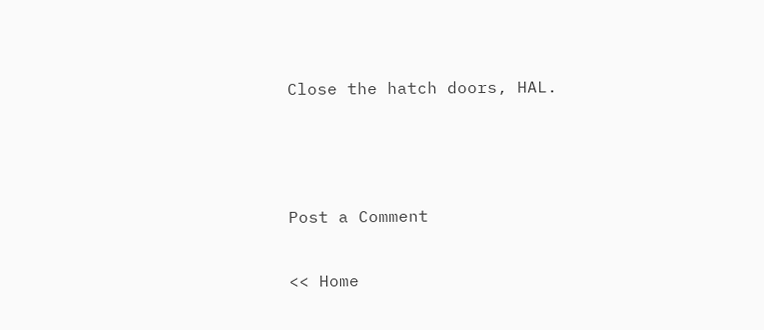Close the hatch doors, HAL.



Post a Comment

<< Home